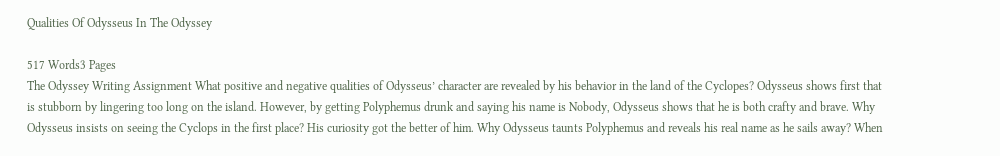Qualities Of Odysseus In The Odyssey

517 Words3 Pages
The Odyssey Writing Assignment What positive and negative qualities of Odysseus’ character are revealed by his behavior in the land of the Cyclopes? Odysseus shows first that is stubborn by lingering too long on the island. However, by getting Polyphemus drunk and saying his name is Nobody, Odysseus shows that he is both crafty and brave. Why Odysseus insists on seeing the Cyclops in the first place? His curiosity got the better of him. Why Odysseus taunts Polyphemus and reveals his real name as he sails away? When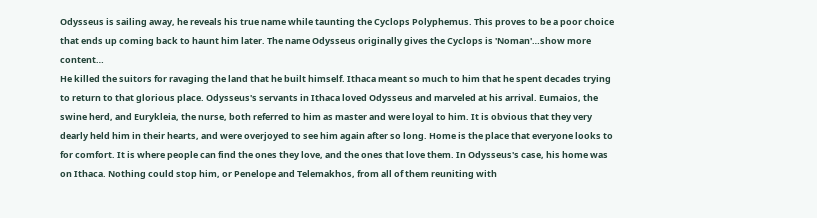Odysseus is sailing away, he reveals his true name while taunting the Cyclops Polyphemus. This proves to be a poor choice that ends up coming back to haunt him later. The name Odysseus originally gives the Cyclops is 'Noman'…show more content…
He killed the suitors for ravaging the land that he built himself. Ithaca meant so much to him that he spent decades trying to return to that glorious place. Odysseus's servants in Ithaca loved Odysseus and marveled at his arrival. Eumaios, the swine herd, and Eurykleia, the nurse, both referred to him as master and were loyal to him. It is obvious that they very dearly held him in their hearts, and were overjoyed to see him again after so long. Home is the place that everyone looks to for comfort. It is where people can find the ones they love, and the ones that love them. In Odysseus's case, his home was on Ithaca. Nothing could stop him, or Penelope and Telemakhos, from all of them reuniting with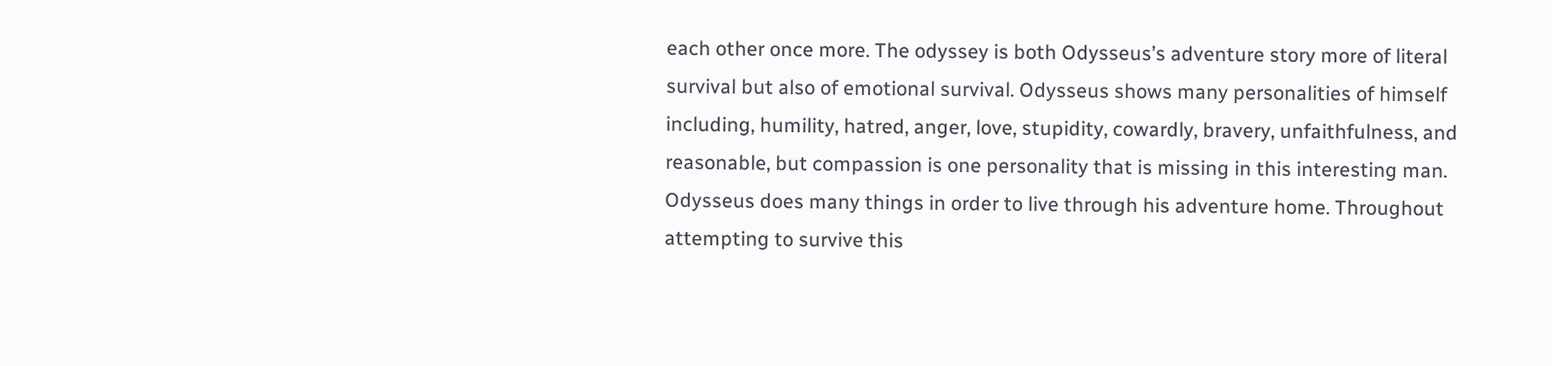each other once more. The odyssey is both Odysseus’s adventure story more of literal survival but also of emotional survival. Odysseus shows many personalities of himself including, humility, hatred, anger, love, stupidity, cowardly, bravery, unfaithfulness, and reasonable, but compassion is one personality that is missing in this interesting man. Odysseus does many things in order to live through his adventure home. Throughout attempting to survive this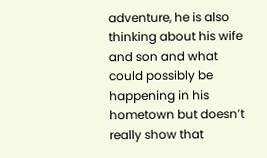adventure, he is also thinking about his wife and son and what could possibly be happening in his hometown but doesn’t really show that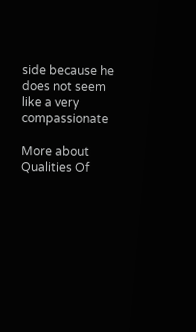side because he does not seem like a very compassionate

More about Qualities Of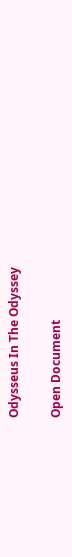Odysseus In The Odyssey

Open Document